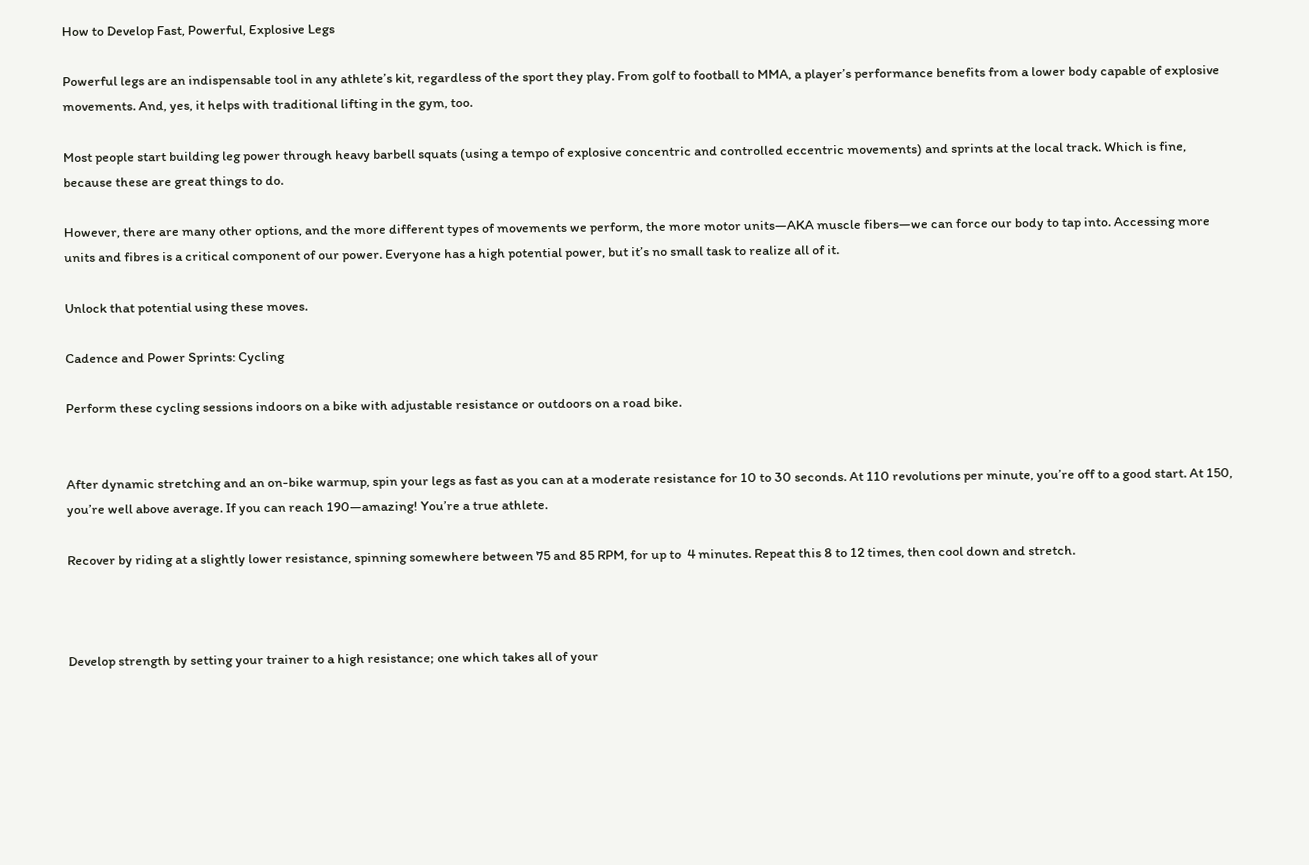How to Develop Fast, Powerful, Explosive Legs

Powerful legs are an indispensable tool in any athlete’s kit, regardless of the sport they play. From golf to football to MMA, a player’s performance benefits from a lower body capable of explosive movements. And, yes, it helps with traditional lifting in the gym, too.

Most people start building leg power through heavy barbell squats (using a tempo of explosive concentric and controlled eccentric movements) and sprints at the local track. Which is fine, because these are great things to do.

However, there are many other options, and the more different types of movements we perform, the more motor units—AKA muscle fibers—we can force our body to tap into. Accessing more units and fibres is a critical component of our power. Everyone has a high potential power, but it’s no small task to realize all of it.

Unlock that potential using these moves.

Cadence and Power Sprints: Cycling

Perform these cycling sessions indoors on a bike with adjustable resistance or outdoors on a road bike.


After dynamic stretching and an on-bike warmup, spin your legs as fast as you can at a moderate resistance for 10 to 30 seconds. At 110 revolutions per minute, you’re off to a good start. At 150, you’re well above average. If you can reach 190—amazing! You’re a true athlete.

Recover by riding at a slightly lower resistance, spinning somewhere between 75 and 85 RPM, for up to  4 minutes. Repeat this 8 to 12 times, then cool down and stretch.



Develop strength by setting your trainer to a high resistance; one which takes all of your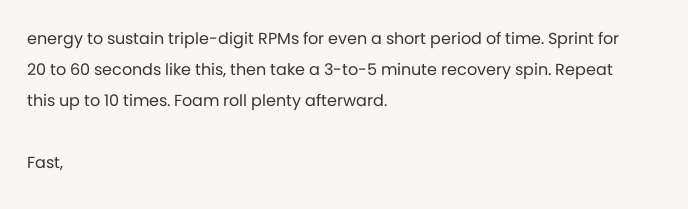energy to sustain triple-digit RPMs for even a short period of time. Sprint for 20 to 60 seconds like this, then take a 3-to-5 minute recovery spin. Repeat this up to 10 times. Foam roll plenty afterward.

Fast,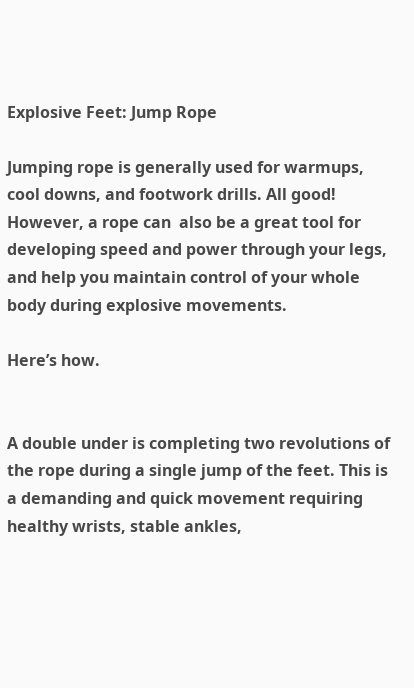Explosive Feet: Jump Rope

Jumping rope is generally used for warmups, cool downs, and footwork drills. All good! However, a rope can  also be a great tool for developing speed and power through your legs, and help you maintain control of your whole body during explosive movements.

Here’s how.


A double under is completing two revolutions of the rope during a single jump of the feet. This is a demanding and quick movement requiring healthy wrists, stable ankles,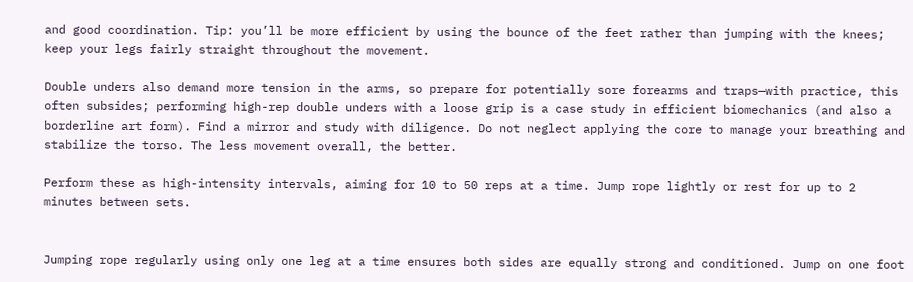and good coordination. Tip: you’ll be more efficient by using the bounce of the feet rather than jumping with the knees; keep your legs fairly straight throughout the movement.

Double unders also demand more tension in the arms, so prepare for potentially sore forearms and traps—with practice, this often subsides; performing high-rep double unders with a loose grip is a case study in efficient biomechanics (and also a borderline art form). Find a mirror and study with diligence. Do not neglect applying the core to manage your breathing and stabilize the torso. The less movement overall, the better.

Perform these as high-intensity intervals, aiming for 10 to 50 reps at a time. Jump rope lightly or rest for up to 2 minutes between sets.


Jumping rope regularly using only one leg at a time ensures both sides are equally strong and conditioned. Jump on one foot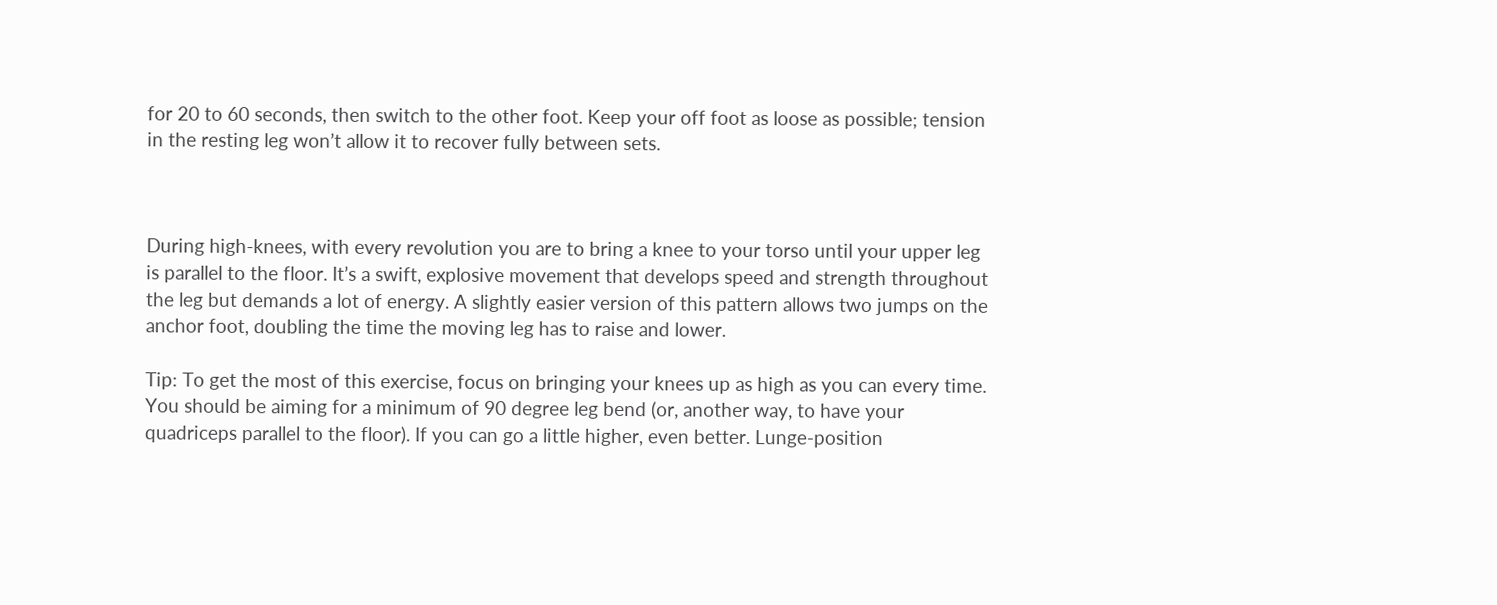for 20 to 60 seconds, then switch to the other foot. Keep your off foot as loose as possible; tension in the resting leg won’t allow it to recover fully between sets.



During high-knees, with every revolution you are to bring a knee to your torso until your upper leg is parallel to the floor. It’s a swift, explosive movement that develops speed and strength throughout the leg but demands a lot of energy. A slightly easier version of this pattern allows two jumps on the anchor foot, doubling the time the moving leg has to raise and lower.

Tip: To get the most of this exercise, focus on bringing your knees up as high as you can every time. You should be aiming for a minimum of 90 degree leg bend (or, another way, to have your quadriceps parallel to the floor). If you can go a little higher, even better. Lunge-position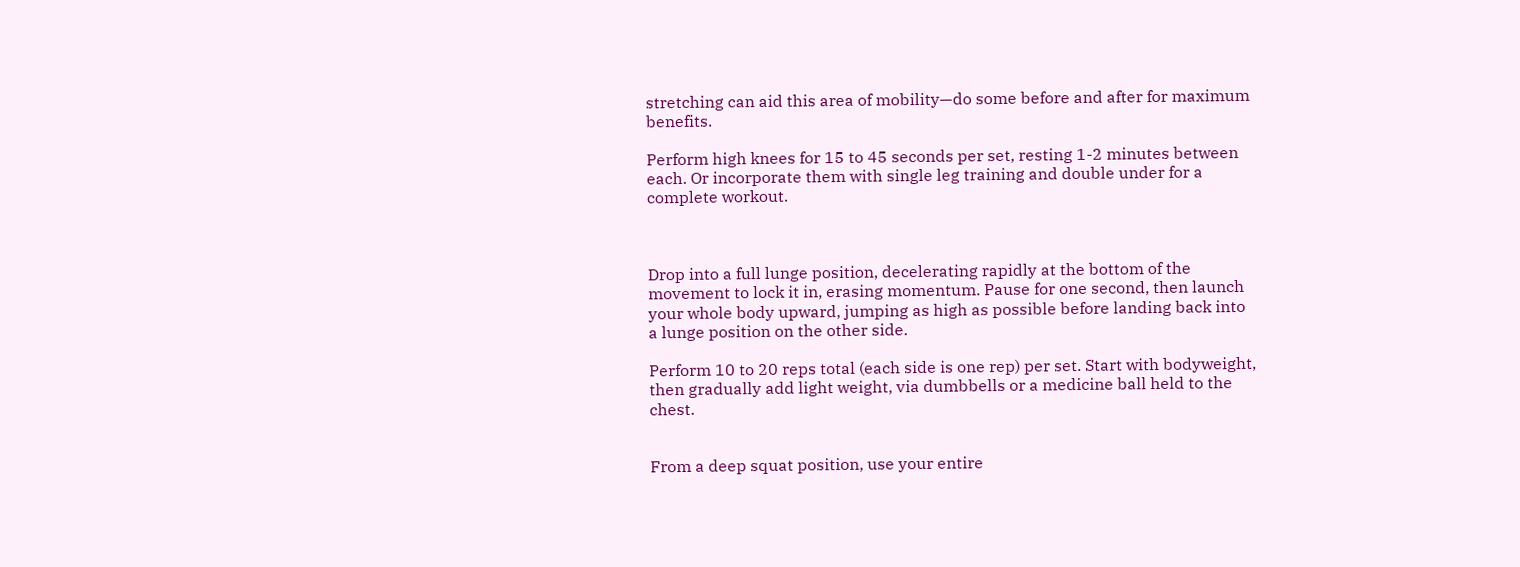stretching can aid this area of mobility—do some before and after for maximum benefits.

Perform high knees for 15 to 45 seconds per set, resting 1-2 minutes between each. Or incorporate them with single leg training and double under for a complete workout.



Drop into a full lunge position, decelerating rapidly at the bottom of the movement to lock it in, erasing momentum. Pause for one second, then launch your whole body upward, jumping as high as possible before landing back into a lunge position on the other side.

Perform 10 to 20 reps total (each side is one rep) per set. Start with bodyweight, then gradually add light weight, via dumbbells or a medicine ball held to the chest.


From a deep squat position, use your entire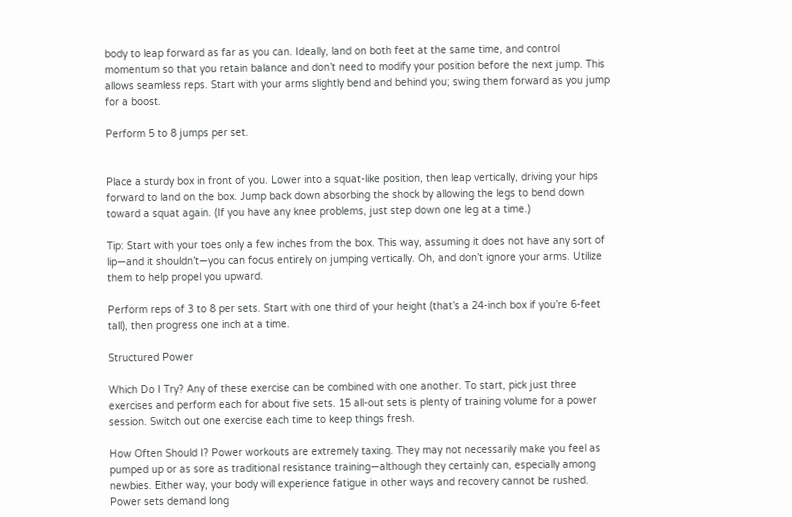body to leap forward as far as you can. Ideally, land on both feet at the same time, and control momentum so that you retain balance and don’t need to modify your position before the next jump. This allows seamless reps. Start with your arms slightly bend and behind you; swing them forward as you jump for a boost.

Perform 5 to 8 jumps per set.


Place a sturdy box in front of you. Lower into a squat-like position, then leap vertically, driving your hips forward to land on the box. Jump back down absorbing the shock by allowing the legs to bend down toward a squat again. (If you have any knee problems, just step down one leg at a time.)

Tip: Start with your toes only a few inches from the box. This way, assuming it does not have any sort of lip—and it shouldn’t—you can focus entirely on jumping vertically. Oh, and don’t ignore your arms. Utilize them to help propel you upward.

Perform reps of 3 to 8 per sets. Start with one third of your height (that’s a 24-inch box if you’re 6-feet tall), then progress one inch at a time.

Structured Power

Which Do I Try? Any of these exercise can be combined with one another. To start, pick just three exercises and perform each for about five sets. 15 all-out sets is plenty of training volume for a power session. Switch out one exercise each time to keep things fresh.

How Often Should I? Power workouts are extremely taxing. They may not necessarily make you feel as pumped up or as sore as traditional resistance training—although they certainly can, especially among newbies. Either way, your body will experience fatigue in other ways and recovery cannot be rushed. Power sets demand long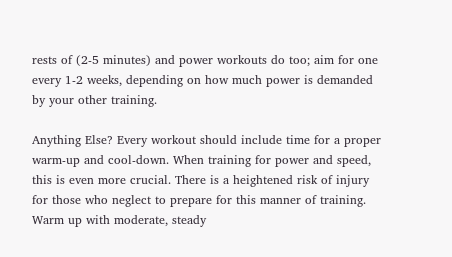rests of (2-5 minutes) and power workouts do too; aim for one every 1-2 weeks, depending on how much power is demanded by your other training.

Anything Else? Every workout should include time for a proper warm-up and cool-down. When training for power and speed, this is even more crucial. There is a heightened risk of injury for those who neglect to prepare for this manner of training. Warm up with moderate, steady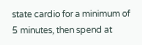state cardio for a minimum of 5 minutes, then spend at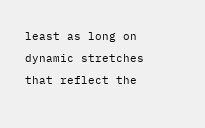least as long on dynamic stretches that reflect the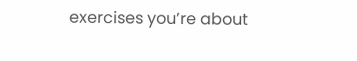exercises you’re about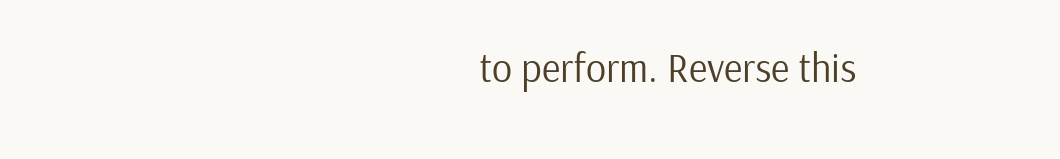to perform. Reverse this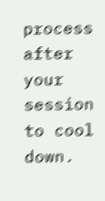process after your session to cool down.